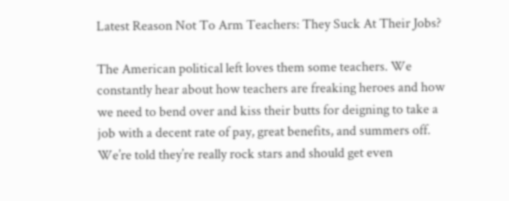Latest Reason Not To Arm Teachers: They Suck At Their Jobs?

The American political left loves them some teachers. We constantly hear about how teachers are freaking heroes and how we need to bend over and kiss their butts for deigning to take a job with a decent rate of pay, great benefits, and summers off. We’re told they’re really rock stars and should get even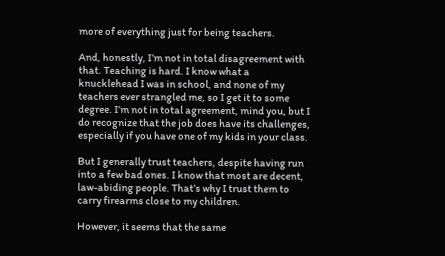more of everything just for being teachers.

And, honestly, I’m not in total disagreement with that. Teaching is hard. I know what a knucklehead I was in school, and none of my teachers ever strangled me, so I get it to some degree. I’m not in total agreement, mind you, but I do recognize that the job does have its challenges, especially if you have one of my kids in your class.

But I generally trust teachers, despite having run into a few bad ones. I know that most are decent, law-abiding people. That’s why I trust them to carry firearms close to my children.

However, it seems that the same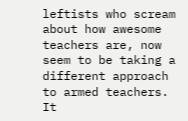leftists who scream about how awesome teachers are, now seem to be taking a different approach to armed teachers. It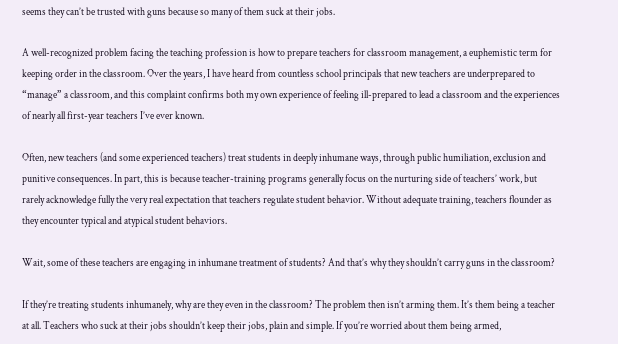seems they can’t be trusted with guns because so many of them suck at their jobs.

A well-recognized problem facing the teaching profession is how to prepare teachers for classroom management, a euphemistic term for keeping order in the classroom. Over the years, I have heard from countless school principals that new teachers are underprepared to “manage” a classroom, and this complaint confirms both my own experience of feeling ill-prepared to lead a classroom and the experiences of nearly all first-year teachers I’ve ever known.

Often, new teachers (and some experienced teachers) treat students in deeply inhumane ways, through public humiliation, exclusion and punitive consequences. In part, this is because teacher-training programs generally focus on the nurturing side of teachers’ work, but rarely acknowledge fully the very real expectation that teachers regulate student behavior. Without adequate training, teachers flounder as they encounter typical and atypical student behaviors.

Wait, some of these teachers are engaging in inhumane treatment of students? And that’s why they shouldn’t carry guns in the classroom?

If they’re treating students inhumanely, why are they even in the classroom? The problem then isn’t arming them. It’s them being a teacher at all. Teachers who suck at their jobs shouldn’t keep their jobs, plain and simple. If you’re worried about them being armed,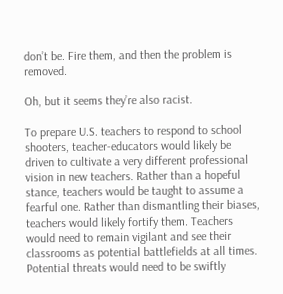don’t be. Fire them, and then the problem is removed.

Oh, but it seems they’re also racist.

To prepare U.S. teachers to respond to school shooters, teacher-educators would likely be driven to cultivate a very different professional vision in new teachers. Rather than a hopeful stance, teachers would be taught to assume a fearful one. Rather than dismantling their biases, teachers would likely fortify them. Teachers would need to remain vigilant and see their classrooms as potential battlefields at all times. Potential threats would need to be swiftly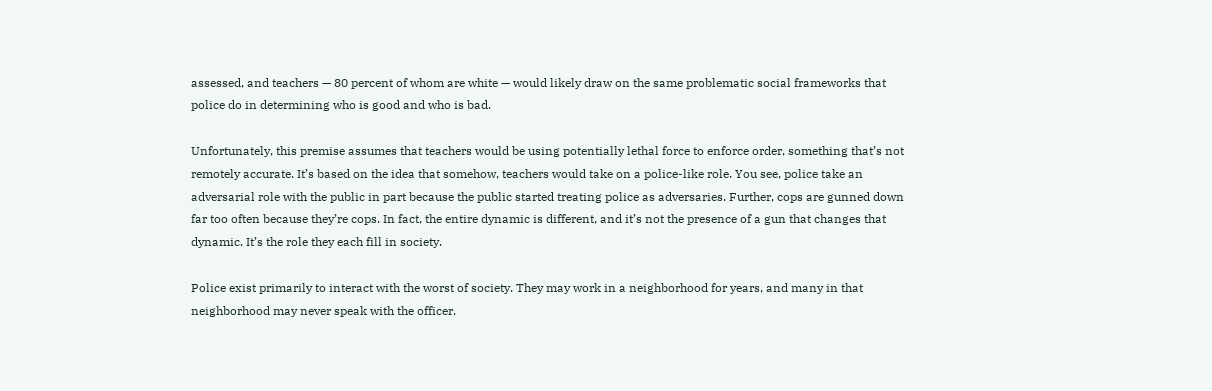assessed, and teachers — 80 percent of whom are white — would likely draw on the same problematic social frameworks that police do in determining who is good and who is bad.

Unfortunately, this premise assumes that teachers would be using potentially lethal force to enforce order, something that’s not remotely accurate. It’s based on the idea that somehow, teachers would take on a police-like role. You see, police take an adversarial role with the public in part because the public started treating police as adversaries. Further, cops are gunned down far too often because they’re cops. In fact, the entire dynamic is different, and it’s not the presence of a gun that changes that dynamic. It’s the role they each fill in society.

Police exist primarily to interact with the worst of society. They may work in a neighborhood for years, and many in that neighborhood may never speak with the officer.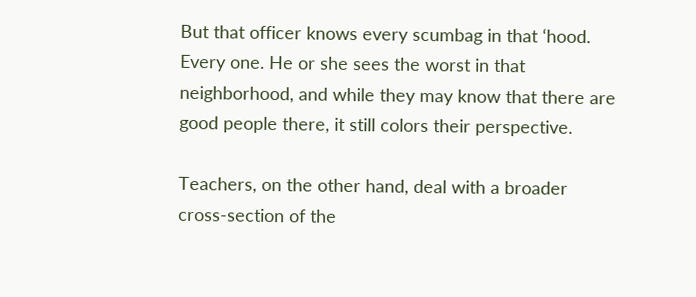But that officer knows every scumbag in that ‘hood. Every one. He or she sees the worst in that neighborhood, and while they may know that there are good people there, it still colors their perspective.

Teachers, on the other hand, deal with a broader cross-section of the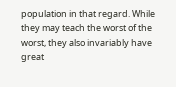population in that regard. While they may teach the worst of the worst, they also invariably have great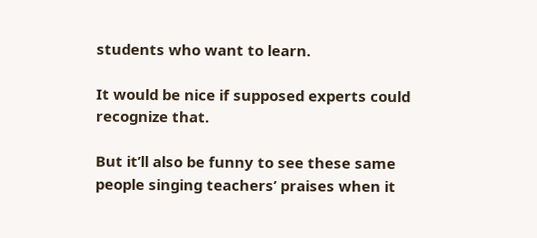students who want to learn.

It would be nice if supposed experts could recognize that.

But it’ll also be funny to see these same people singing teachers’ praises when it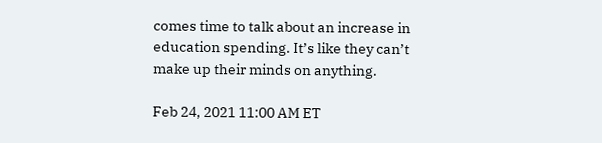comes time to talk about an increase in education spending. It’s like they can’t make up their minds on anything.

Feb 24, 2021 11:00 AM ET